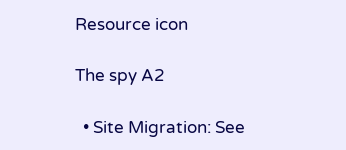Resource icon

The spy A2

  • Site Migration: See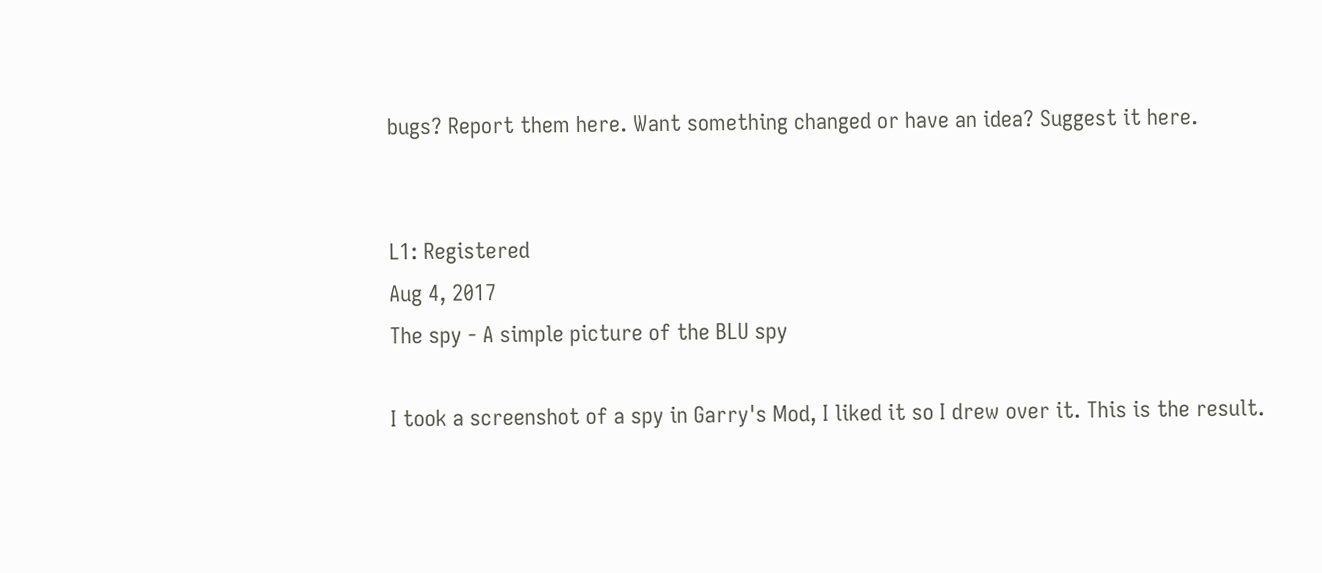bugs? Report them here. Want something changed or have an idea? Suggest it here.


L1: Registered
Aug 4, 2017
The spy - A simple picture of the BLU spy

I took a screenshot of a spy in Garry's Mod, I liked it so I drew over it. This is the result.